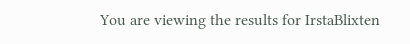You are viewing the results for IrstaBlixten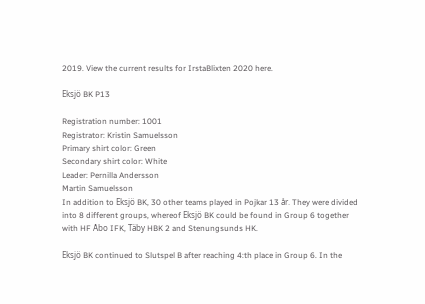2019. View the current results for IrstaBlixten 2020 here.

Eksjö BK P13

Registration number: 1001
Registrator: Kristin Samuelsson
Primary shirt color: Green
Secondary shirt color: White
Leader: Pernilla Andersson
Martin Samuelsson
In addition to Eksjö BK, 30 other teams played in Pojkar 13 år. They were divided into 8 different groups, whereof Eksjö BK could be found in Group 6 together with HF Åbo IFK, Täby HBK 2 and Stenungsunds HK.

Eksjö BK continued to Slutspel B after reaching 4:th place in Group 6. In the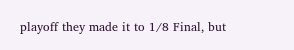playoff they made it to 1/8 Final, but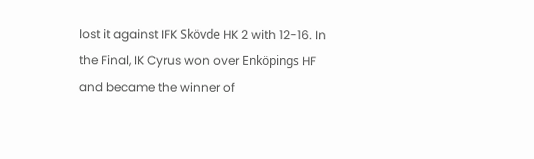lost it against IFK Skövde HK 2 with 12-16. In the Final, IK Cyrus won over Enköpings HF and became the winner of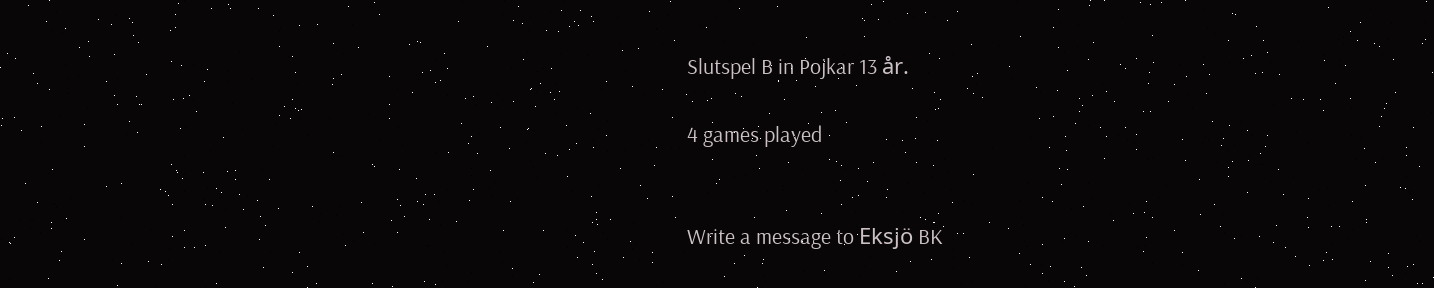Slutspel B in Pojkar 13 år.

4 games played


Write a message to Eksjö BK